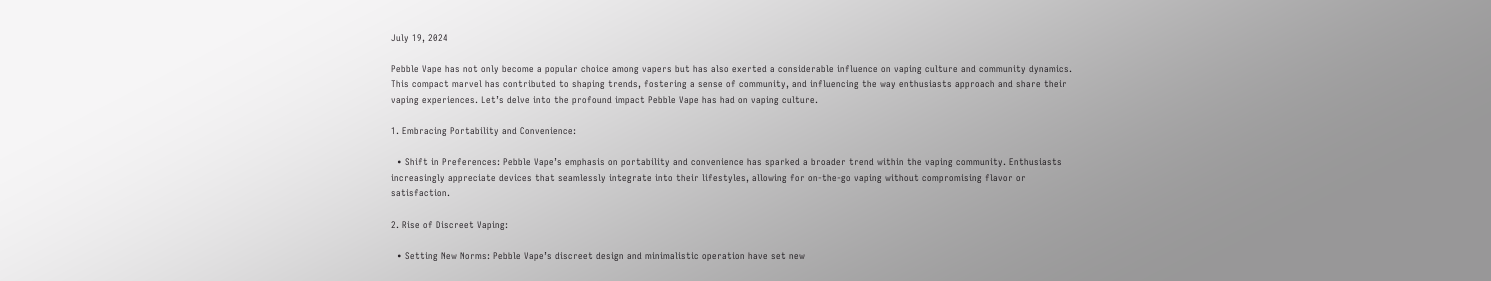July 19, 2024

Pebble Vape has not only become a popular choice among vapers but has also exerted a considerable influence on vaping culture and community dynamics. This compact marvel has contributed to shaping trends, fostering a sense of community, and influencing the way enthusiasts approach and share their vaping experiences. Let’s delve into the profound impact Pebble Vape has had on vaping culture.

1. Embracing Portability and Convenience:

  • Shift in Preferences: Pebble Vape’s emphasis on portability and convenience has sparked a broader trend within the vaping community. Enthusiasts increasingly appreciate devices that seamlessly integrate into their lifestyles, allowing for on-the-go vaping without compromising flavor or satisfaction.

2. Rise of Discreet Vaping:

  • Setting New Norms: Pebble Vape’s discreet design and minimalistic operation have set new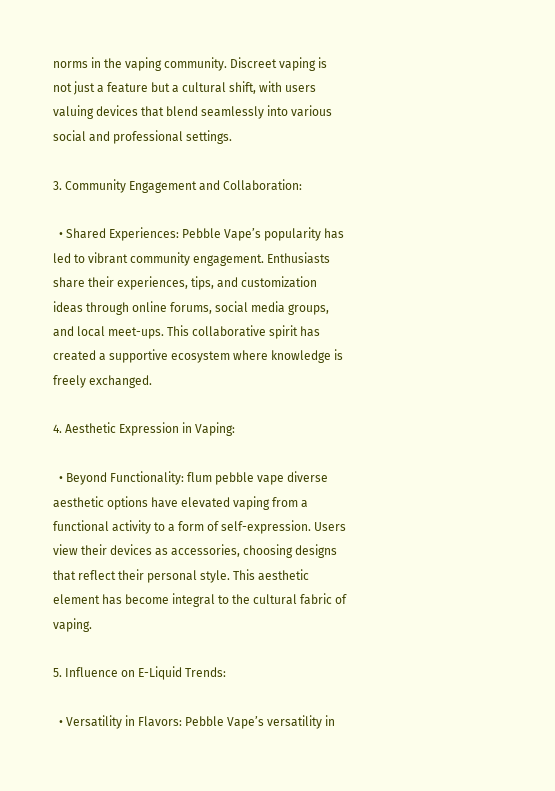norms in the vaping community. Discreet vaping is not just a feature but a cultural shift, with users valuing devices that blend seamlessly into various social and professional settings.

3. Community Engagement and Collaboration:

  • Shared Experiences: Pebble Vape’s popularity has led to vibrant community engagement. Enthusiasts share their experiences, tips, and customization ideas through online forums, social media groups, and local meet-ups. This collaborative spirit has created a supportive ecosystem where knowledge is freely exchanged.

4. Aesthetic Expression in Vaping:

  • Beyond Functionality: flum pebble vape diverse aesthetic options have elevated vaping from a functional activity to a form of self-expression. Users view their devices as accessories, choosing designs that reflect their personal style. This aesthetic element has become integral to the cultural fabric of vaping.

5. Influence on E-Liquid Trends:

  • Versatility in Flavors: Pebble Vape’s versatility in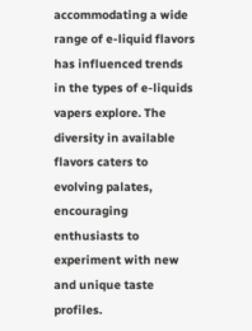accommodating a wide range of e-liquid flavors has influenced trends in the types of e-liquids vapers explore. The diversity in available flavors caters to evolving palates, encouraging enthusiasts to experiment with new and unique taste profiles.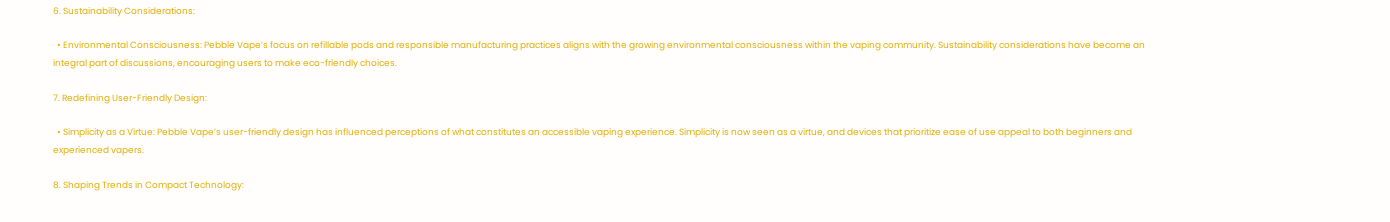6. Sustainability Considerations:

  • Environmental Consciousness: Pebble Vape’s focus on refillable pods and responsible manufacturing practices aligns with the growing environmental consciousness within the vaping community. Sustainability considerations have become an integral part of discussions, encouraging users to make eco-friendly choices.

7. Redefining User-Friendly Design:

  • Simplicity as a Virtue: Pebble Vape’s user-friendly design has influenced perceptions of what constitutes an accessible vaping experience. Simplicity is now seen as a virtue, and devices that prioritize ease of use appeal to both beginners and experienced vapers.

8. Shaping Trends in Compact Technology: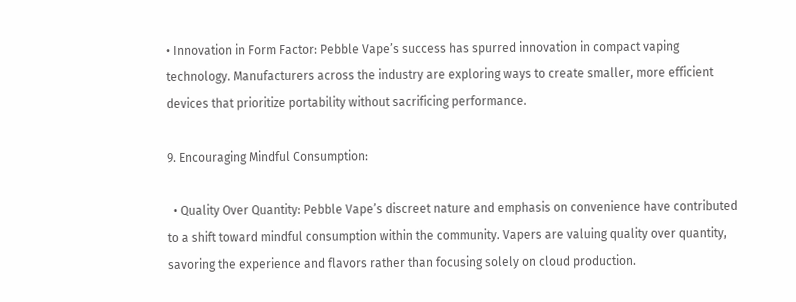• Innovation in Form Factor: Pebble Vape’s success has spurred innovation in compact vaping technology. Manufacturers across the industry are exploring ways to create smaller, more efficient devices that prioritize portability without sacrificing performance.

9. Encouraging Mindful Consumption:

  • Quality Over Quantity: Pebble Vape’s discreet nature and emphasis on convenience have contributed to a shift toward mindful consumption within the community. Vapers are valuing quality over quantity, savoring the experience and flavors rather than focusing solely on cloud production.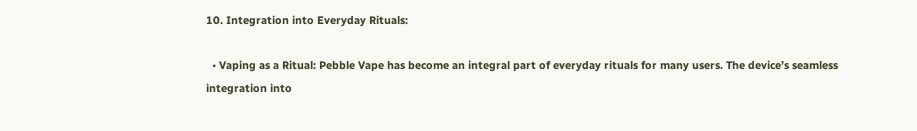10. Integration into Everyday Rituals:

  • Vaping as a Ritual: Pebble Vape has become an integral part of everyday rituals for many users. The device’s seamless integration into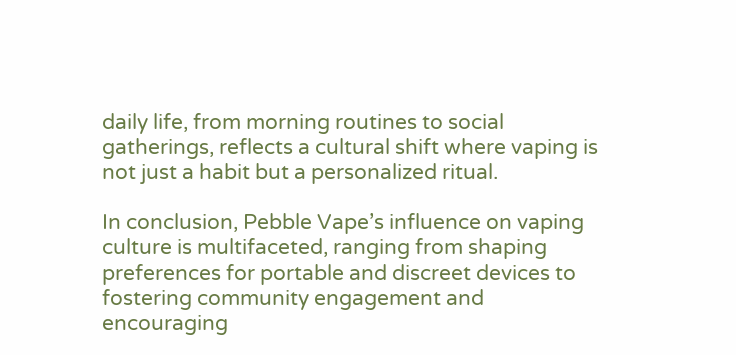daily life, from morning routines to social gatherings, reflects a cultural shift where vaping is not just a habit but a personalized ritual.

In conclusion, Pebble Vape’s influence on vaping culture is multifaceted, ranging from shaping preferences for portable and discreet devices to fostering community engagement and encouraging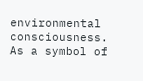environmental consciousness. As a symbol of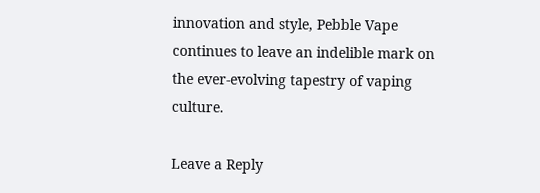innovation and style, Pebble Vape continues to leave an indelible mark on the ever-evolving tapestry of vaping culture.

Leave a Reply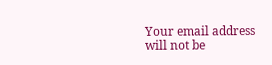Your email address will not be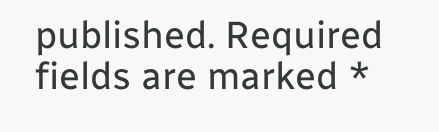published. Required fields are marked *